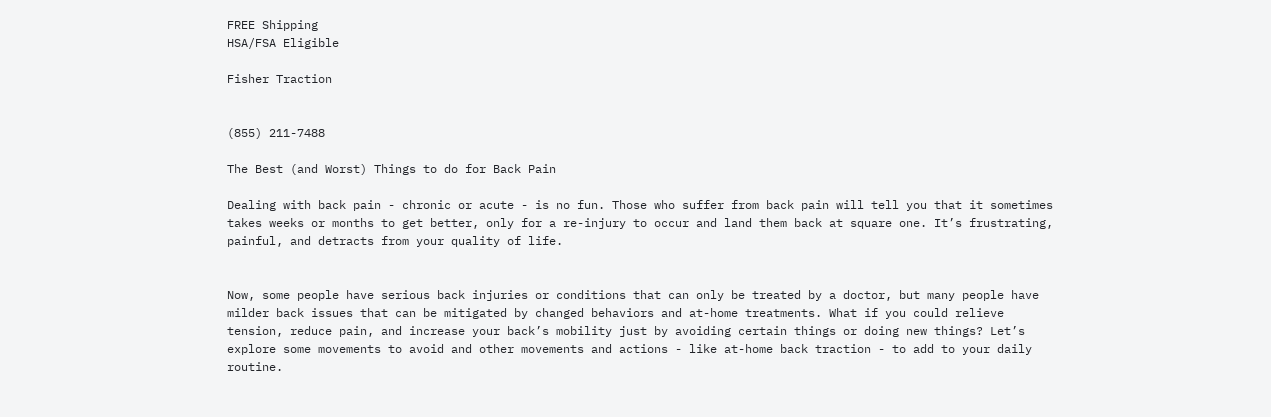FREE Shipping
HSA/FSA Eligible

Fisher Traction


(855) 211-7488

The Best (and Worst) Things to do for Back Pain

Dealing with back pain - chronic or acute - is no fun. Those who suffer from back pain will tell you that it sometimes takes weeks or months to get better, only for a re-injury to occur and land them back at square one. It’s frustrating, painful, and detracts from your quality of life.


Now, some people have serious back injuries or conditions that can only be treated by a doctor, but many people have milder back issues that can be mitigated by changed behaviors and at-home treatments. What if you could relieve tension, reduce pain, and increase your back’s mobility just by avoiding certain things or doing new things? Let’s explore some movements to avoid and other movements and actions - like at-home back traction - to add to your daily routine.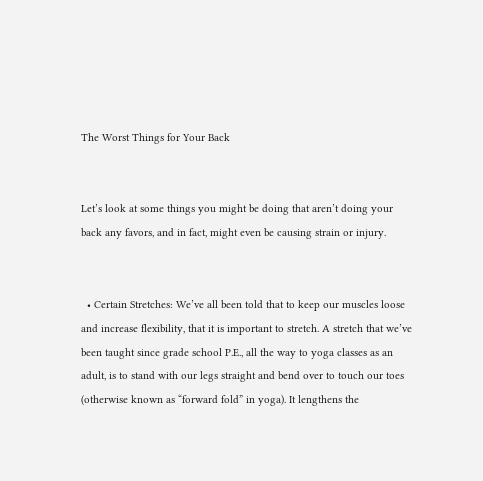The Worst Things for Your Back


Let’s look at some things you might be doing that aren’t doing your back any favors, and in fact, might even be causing strain or injury.


  • Certain Stretches: We’ve all been told that to keep our muscles loose and increase flexibility, that it is important to stretch. A stretch that we’ve been taught since grade school P.E., all the way to yoga classes as an adult, is to stand with our legs straight and bend over to touch our toes (otherwise known as “forward fold” in yoga). It lengthens the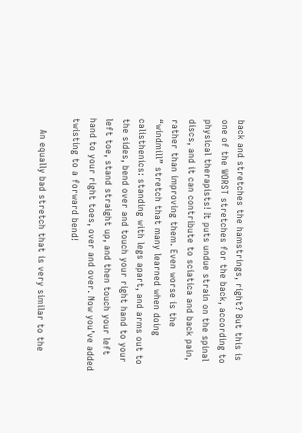back and stretches the hamstrings, right? But this is one of the WORST stretches for the back, according to physical therapists! It puts undue strain on the spinal discs, and it can contribute to sciatica and back pain, rather than improving them. Even worse is the “windmill” stretch that many learned when doing calisthenics: standing with legs apart, and arms out to the sides, bend over and touch your right hand to your left toe, stand straight up, and then touch your left hand to your right toes, over and over. Now you’ve added twisting to a forward bend!

    An equally bad stretch that is very similar to the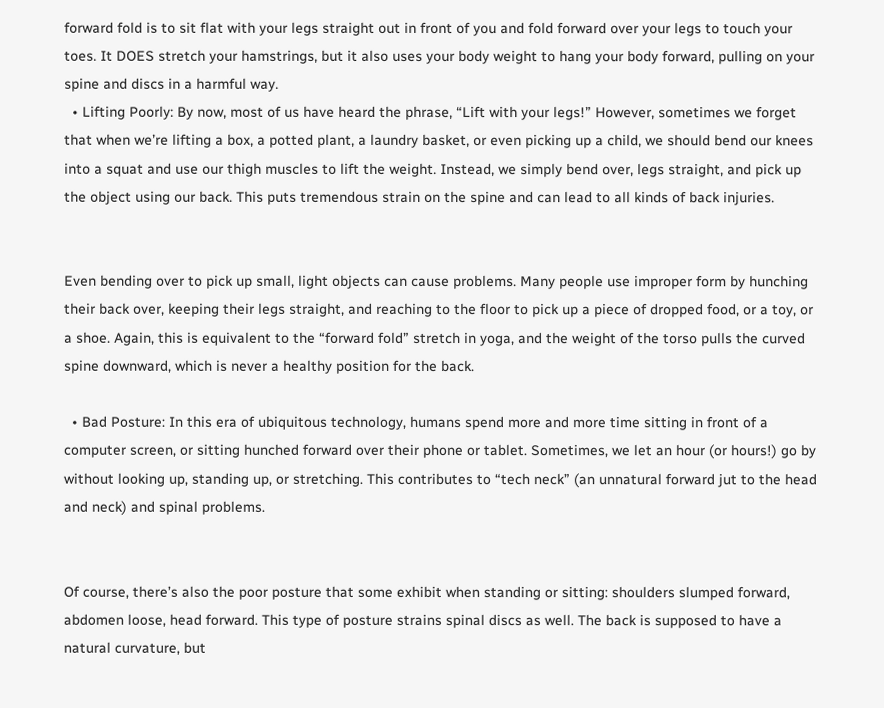forward fold is to sit flat with your legs straight out in front of you and fold forward over your legs to touch your toes. It DOES stretch your hamstrings, but it also uses your body weight to hang your body forward, pulling on your spine and discs in a harmful way.
  • Lifting Poorly: By now, most of us have heard the phrase, “Lift with your legs!” However, sometimes we forget that when we’re lifting a box, a potted plant, a laundry basket, or even picking up a child, we should bend our knees into a squat and use our thigh muscles to lift the weight. Instead, we simply bend over, legs straight, and pick up the object using our back. This puts tremendous strain on the spine and can lead to all kinds of back injuries.


Even bending over to pick up small, light objects can cause problems. Many people use improper form by hunching their back over, keeping their legs straight, and reaching to the floor to pick up a piece of dropped food, or a toy, or a shoe. Again, this is equivalent to the “forward fold” stretch in yoga, and the weight of the torso pulls the curved spine downward, which is never a healthy position for the back.

  • Bad Posture: In this era of ubiquitous technology, humans spend more and more time sitting in front of a computer screen, or sitting hunched forward over their phone or tablet. Sometimes, we let an hour (or hours!) go by without looking up, standing up, or stretching. This contributes to “tech neck” (an unnatural forward jut to the head and neck) and spinal problems.


Of course, there’s also the poor posture that some exhibit when standing or sitting: shoulders slumped forward, abdomen loose, head forward. This type of posture strains spinal discs as well. The back is supposed to have a natural curvature, but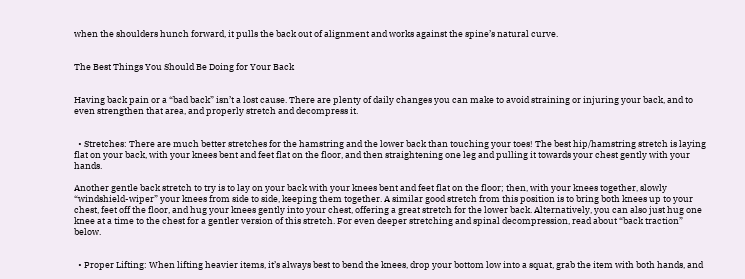when the shoulders hunch forward, it pulls the back out of alignment and works against the spine’s natural curve.


The Best Things You Should Be Doing for Your Back


Having back pain or a “bad back” isn’t a lost cause. There are plenty of daily changes you can make to avoid straining or injuring your back, and to even strengthen that area, and properly stretch and decompress it.


  • Stretches: There are much better stretches for the hamstring and the lower back than touching your toes! The best hip/hamstring stretch is laying flat on your back, with your knees bent and feet flat on the floor, and then straightening one leg and pulling it towards your chest gently with your hands.

Another gentle back stretch to try is to lay on your back with your knees bent and feet flat on the floor; then, with your knees together, slowly “windshield-wiper” your knees from side to side, keeping them together. A similar good stretch from this position is to bring both knees up to your chest, feet off the floor, and hug your knees gently into your chest, offering a great stretch for the lower back. Alternatively, you can also just hug one knee at a time to the chest for a gentler version of this stretch. For even deeper stretching and spinal decompression, read about “back traction” below.


  • Proper Lifting: When lifting heavier items, it’s always best to bend the knees, drop your bottom low into a squat, grab the item with both hands, and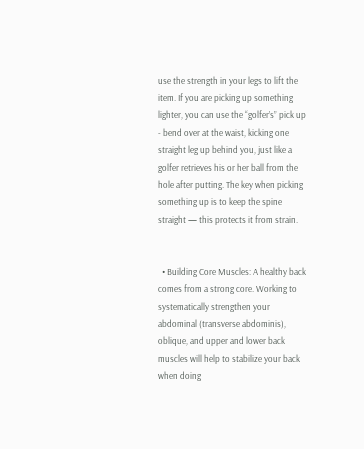use the strength in your legs to lift the item. If you are picking up something lighter, you can use the “golfer’s” pick up - bend over at the waist, kicking one straight leg up behind you, just like a golfer retrieves his or her ball from the hole after putting. The key when picking something up is to keep the spine straight — this protects it from strain.


  • Building Core Muscles: A healthy back comes from a strong core. Working to systematically strengthen your abdominal (transverse abdominis), oblique, and upper and lower back muscles will help to stabilize your back when doing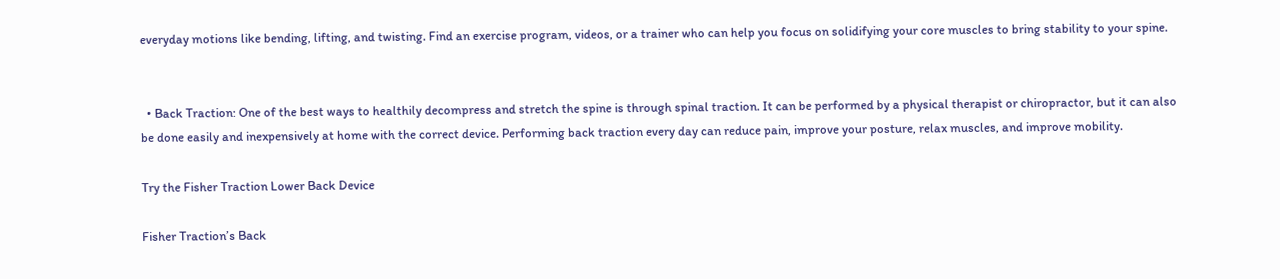everyday motions like bending, lifting, and twisting. Find an exercise program, videos, or a trainer who can help you focus on solidifying your core muscles to bring stability to your spine.


  • Back Traction: One of the best ways to healthily decompress and stretch the spine is through spinal traction. It can be performed by a physical therapist or chiropractor, but it can also be done easily and inexpensively at home with the correct device. Performing back traction every day can reduce pain, improve your posture, relax muscles, and improve mobility.

Try the Fisher Traction Lower Back Device

Fisher Traction’s Back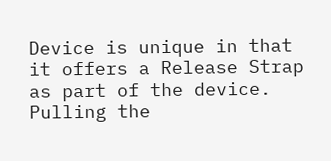Device is unique in that it offers a Release Strap as part of the device. Pulling the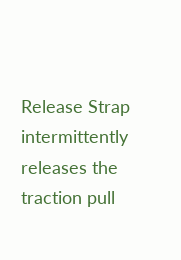Release Strap intermittently releases the traction pull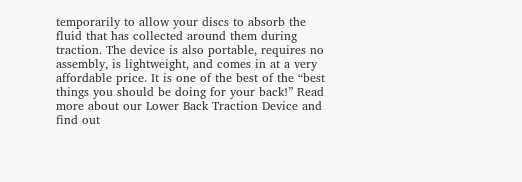temporarily to allow your discs to absorb the fluid that has collected around them during traction. The device is also portable, requires no assembly, is lightweight, and comes in at a very affordable price. It is one of the best of the “best things you should be doing for your back!” Read more about our Lower Back Traction Device and find out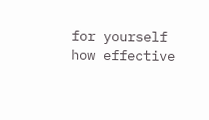for yourself how effective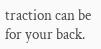traction can be for your back.